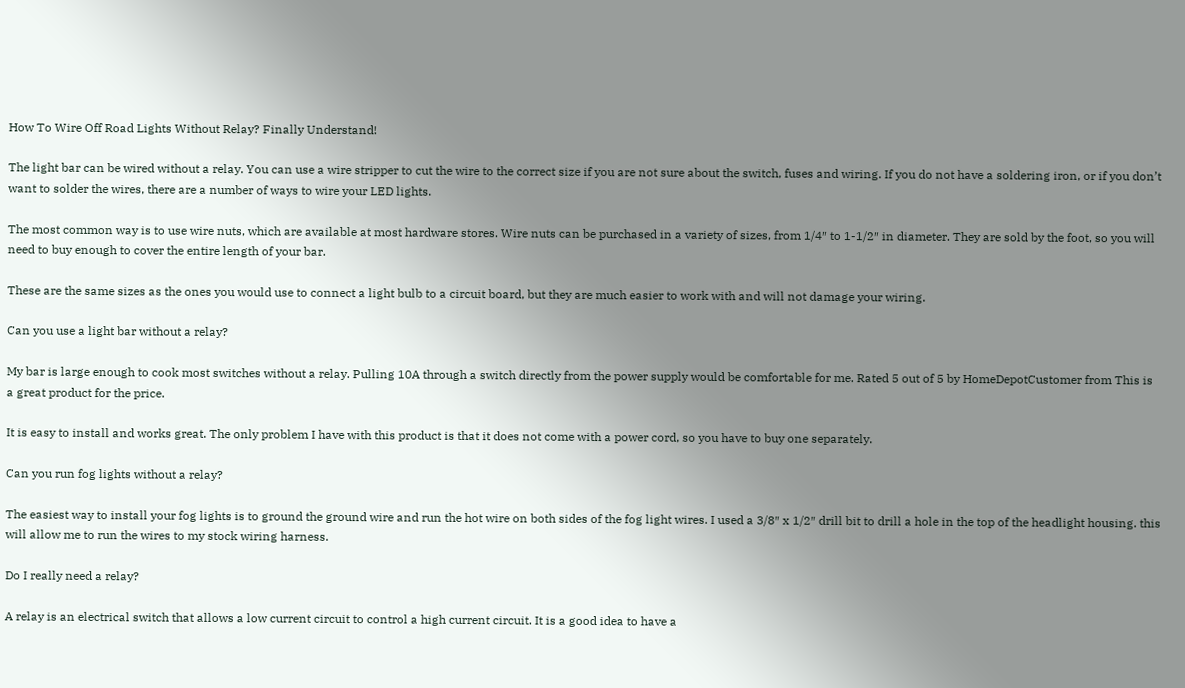How To Wire Off Road Lights Without Relay? Finally Understand!

The light bar can be wired without a relay. You can use a wire stripper to cut the wire to the correct size if you are not sure about the switch, fuses and wiring. If you do not have a soldering iron, or if you don’t want to solder the wires, there are a number of ways to wire your LED lights.

The most common way is to use wire nuts, which are available at most hardware stores. Wire nuts can be purchased in a variety of sizes, from 1/4″ to 1-1/2″ in diameter. They are sold by the foot, so you will need to buy enough to cover the entire length of your bar.

These are the same sizes as the ones you would use to connect a light bulb to a circuit board, but they are much easier to work with and will not damage your wiring.

Can you use a light bar without a relay?

My bar is large enough to cook most switches without a relay. Pulling 10A through a switch directly from the power supply would be comfortable for me. Rated 5 out of 5 by HomeDepotCustomer from This is a great product for the price.

It is easy to install and works great. The only problem I have with this product is that it does not come with a power cord, so you have to buy one separately.

Can you run fog lights without a relay?

The easiest way to install your fog lights is to ground the ground wire and run the hot wire on both sides of the fog light wires. I used a 3/8″ x 1/2″ drill bit to drill a hole in the top of the headlight housing. this will allow me to run the wires to my stock wiring harness.

Do I really need a relay?

A relay is an electrical switch that allows a low current circuit to control a high current circuit. It is a good idea to have a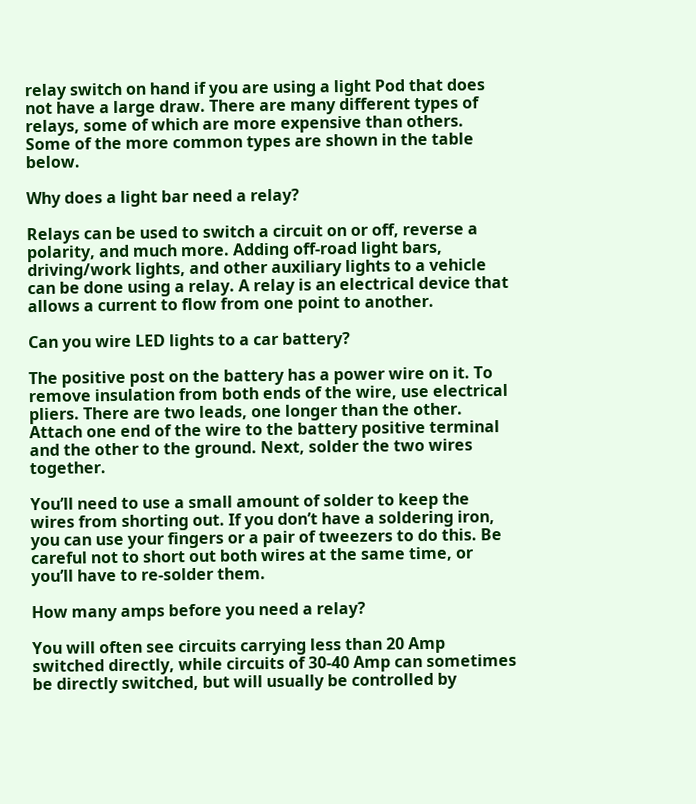relay switch on hand if you are using a light Pod that does not have a large draw. There are many different types of relays, some of which are more expensive than others. Some of the more common types are shown in the table below.

Why does a light bar need a relay?

Relays can be used to switch a circuit on or off, reverse a polarity, and much more. Adding off-road light bars, driving/work lights, and other auxiliary lights to a vehicle can be done using a relay. A relay is an electrical device that allows a current to flow from one point to another.

Can you wire LED lights to a car battery?

The positive post on the battery has a power wire on it. To remove insulation from both ends of the wire, use electrical pliers. There are two leads, one longer than the other. Attach one end of the wire to the battery positive terminal and the other to the ground. Next, solder the two wires together.

You’ll need to use a small amount of solder to keep the wires from shorting out. If you don’t have a soldering iron, you can use your fingers or a pair of tweezers to do this. Be careful not to short out both wires at the same time, or you’ll have to re-solder them.

How many amps before you need a relay?

You will often see circuits carrying less than 20 Amp switched directly, while circuits of 30-40 Amp can sometimes be directly switched, but will usually be controlled by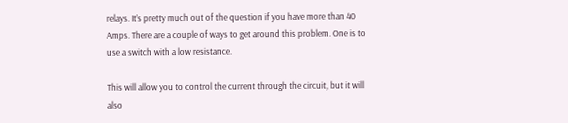relays. It’s pretty much out of the question if you have more than 40 Amps. There are a couple of ways to get around this problem. One is to use a switch with a low resistance.

This will allow you to control the current through the circuit, but it will also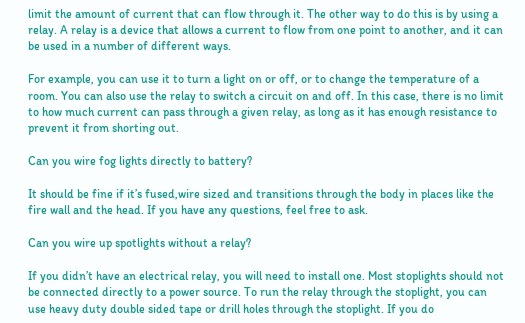limit the amount of current that can flow through it. The other way to do this is by using a relay. A relay is a device that allows a current to flow from one point to another, and it can be used in a number of different ways.

For example, you can use it to turn a light on or off, or to change the temperature of a room. You can also use the relay to switch a circuit on and off. In this case, there is no limit to how much current can pass through a given relay, as long as it has enough resistance to prevent it from shorting out.

Can you wire fog lights directly to battery?

It should be fine if it’s fused,wire sized and transitions through the body in places like the fire wall and the head. If you have any questions, feel free to ask.

Can you wire up spotlights without a relay?

If you didn’t have an electrical relay, you will need to install one. Most stoplights should not be connected directly to a power source. To run the relay through the stoplight, you can use heavy duty double sided tape or drill holes through the stoplight. If you do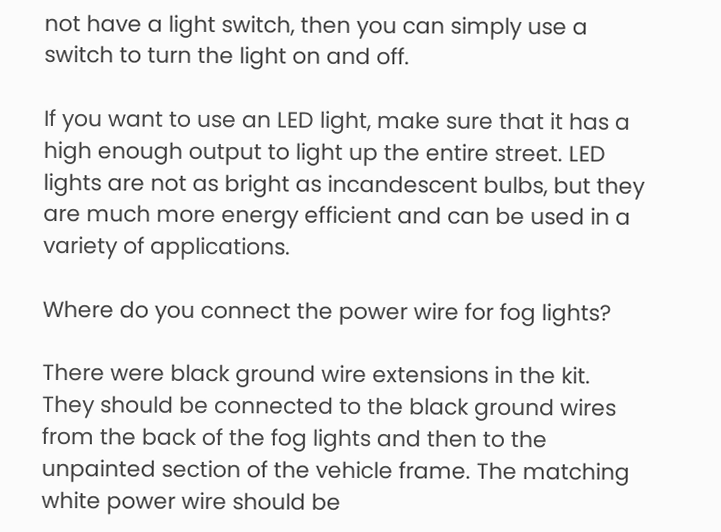not have a light switch, then you can simply use a switch to turn the light on and off.

If you want to use an LED light, make sure that it has a high enough output to light up the entire street. LED lights are not as bright as incandescent bulbs, but they are much more energy efficient and can be used in a variety of applications.

Where do you connect the power wire for fog lights?

There were black ground wire extensions in the kit. They should be connected to the black ground wires from the back of the fog lights and then to the unpainted section of the vehicle frame. The matching white power wire should be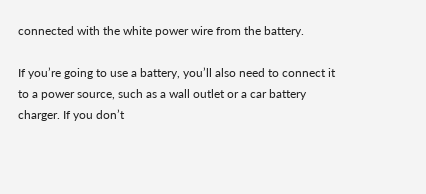connected with the white power wire from the battery.

If you’re going to use a battery, you’ll also need to connect it to a power source, such as a wall outlet or a car battery charger. If you don’t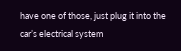have one of those, just plug it into the car’s electrical system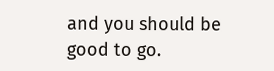and you should be good to go.